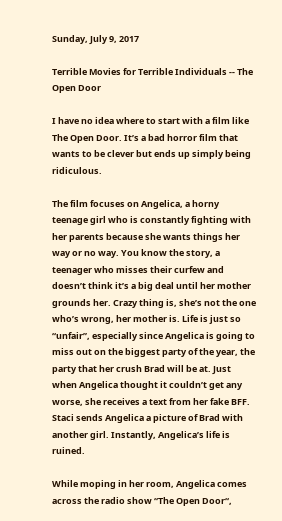Sunday, July 9, 2017

Terrible Movies for Terrible Individuals -- The Open Door

I have no idea where to start with a film like The Open Door. It’s a bad horror film that wants to be clever but ends up simply being ridiculous.

The film focuses on Angelica, a horny teenage girl who is constantly fighting with her parents because she wants things her way or no way. You know the story, a teenager who misses their curfew and doesn’t think it’s a big deal until her mother grounds her. Crazy thing is, she’s not the one who’s wrong, her mother is. Life is just so “unfair”, especially since Angelica is going to miss out on the biggest party of the year, the party that her crush Brad will be at. Just when Angelica thought it couldn’t get any worse, she receives a text from her fake BFF. Staci sends Angelica a picture of Brad with another girl. Instantly, Angelica’s life is ruined.

While moping in her room, Angelica comes across the radio show “The Open Door“,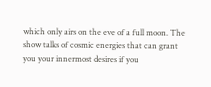which only airs on the eve of a full moon. The show talks of cosmic energies that can grant you your innermost desires if you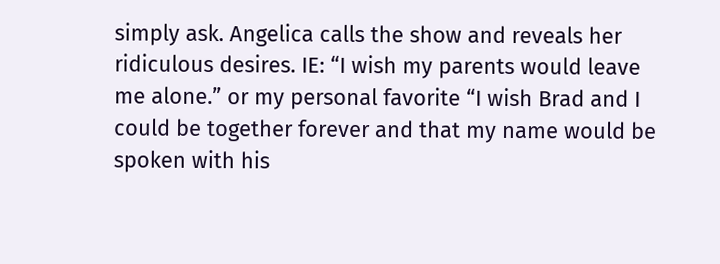simply ask. Angelica calls the show and reveals her ridiculous desires. IE: “I wish my parents would leave me alone.” or my personal favorite “I wish Brad and I could be together forever and that my name would be spoken with his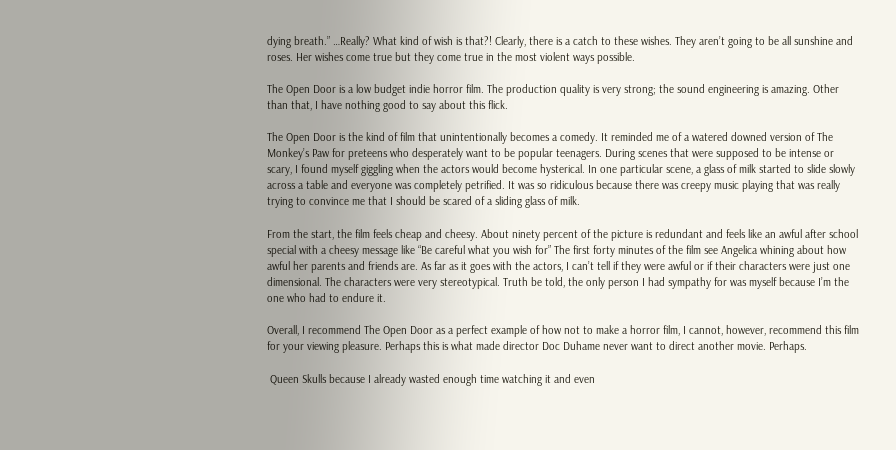dying breath.” …Really? What kind of wish is that?! Clearly, there is a catch to these wishes. They aren’t going to be all sunshine and roses. Her wishes come true but they come true in the most violent ways possible.

The Open Door is a low budget indie horror film. The production quality is very strong; the sound engineering is amazing. Other than that, I have nothing good to say about this flick.

The Open Door is the kind of film that unintentionally becomes a comedy. It reminded me of a watered downed version of The Monkey’s Paw for preteens who desperately want to be popular teenagers. During scenes that were supposed to be intense or scary, I found myself giggling when the actors would become hysterical. In one particular scene, a glass of milk started to slide slowly across a table and everyone was completely petrified. It was so ridiculous because there was creepy music playing that was really trying to convince me that I should be scared of a sliding glass of milk.

From the start, the film feels cheap and cheesy. About ninety percent of the picture is redundant and feels like an awful after school special with a cheesy message like “Be careful what you wish for” The first forty minutes of the film see Angelica whining about how awful her parents and friends are. As far as it goes with the actors, I can’t tell if they were awful or if their characters were just one dimensional. The characters were very stereotypical. Truth be told, the only person I had sympathy for was myself because I’m the one who had to endure it.

Overall, I recommend The Open Door as a perfect example of how not to make a horror film, I cannot, however, recommend this film for your viewing pleasure. Perhaps this is what made director Doc Duhame never want to direct another movie. Perhaps.

 Queen Skulls because I already wasted enough time watching it and even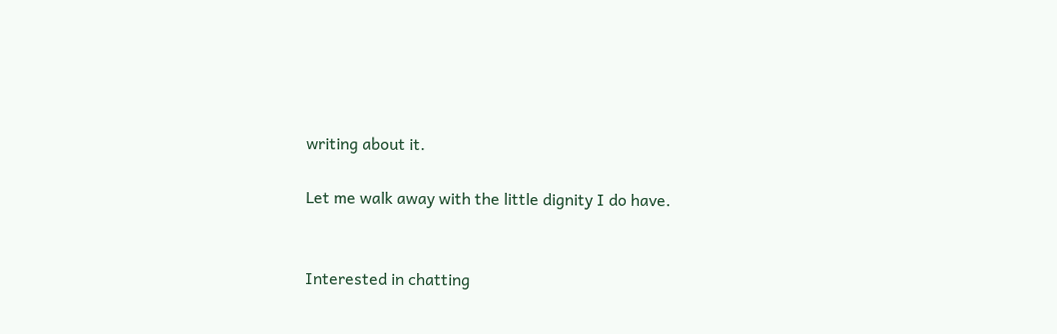writing about it.

Let me walk away with the little dignity I do have.


Interested in chatting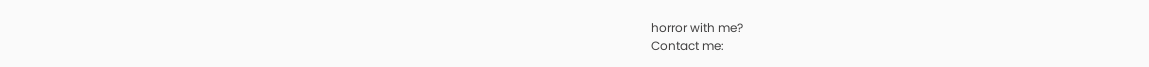horror with me?
Contact me: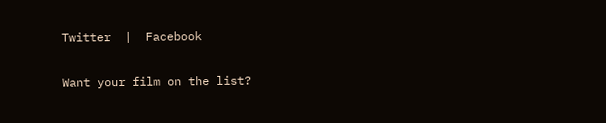Twitter  |  Facebook

Want your film on the list?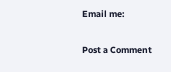Email me:

Post a Comment